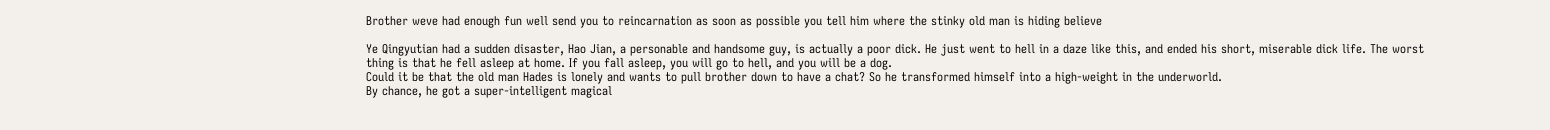Brother weve had enough fun well send you to reincarnation as soon as possible you tell him where the stinky old man is hiding believe

Ye Qingyutian had a sudden disaster, Hao Jian, a personable and handsome guy, is actually a poor dick. He just went to hell in a daze like this, and ended his short, miserable dick life. The worst thing is that he fell asleep at home. If you fall asleep, you will go to hell, and you will be a dog.
Could it be that the old man Hades is lonely and wants to pull brother down to have a chat? So he transformed himself into a high-weight in the underworld.
By chance, he got a super-intelligent magical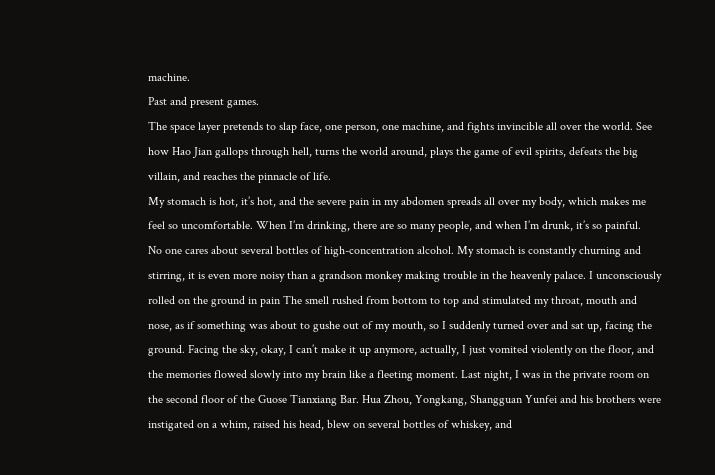machine.
Past and present games.
The space layer pretends to slap face, one person, one machine, and fights invincible all over the world. See how Hao Jian gallops through hell, turns the world around, plays the game of evil spirits, defeats the big villain, and reaches the pinnacle of life.
My stomach is hot, it’s hot, and the severe pain in my abdomen spreads all over my body, which makes me feel so uncomfortable. When I’m drinking, there are so many people, and when I’m drunk, it’s so painful.
No one cares about several bottles of high-concentration alcohol. My stomach is constantly churning and stirring, it is even more noisy than a grandson monkey making trouble in the heavenly palace. I unconsciously rolled on the ground in pain The smell rushed from bottom to top and stimulated my throat, mouth and nose, as if something was about to gushe out of my mouth, so I suddenly turned over and sat up, facing the ground. Facing the sky, okay, I can’t make it up anymore, actually, I just vomited violently on the floor, and the memories flowed slowly into my brain like a fleeting moment. Last night, I was in the private room on the second floor of the Guose Tianxiang Bar. Hua Zhou, Yongkang, Shangguan Yunfei and his brothers were instigated on a whim, raised his head, blew on several bottles of whiskey, and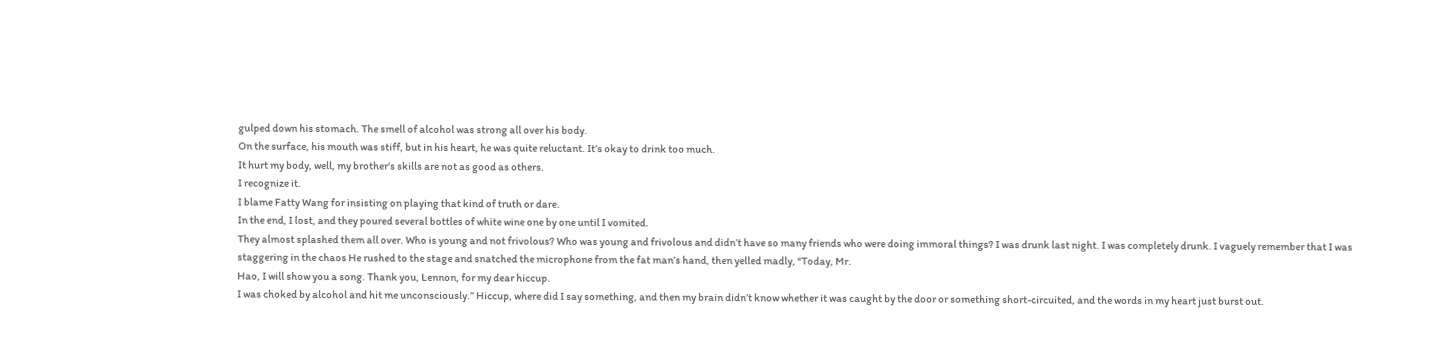gulped down his stomach. The smell of alcohol was strong all over his body.
On the surface, his mouth was stiff, but in his heart, he was quite reluctant. It’s okay to drink too much.
It hurt my body, well, my brother’s skills are not as good as others.
I recognize it.
I blame Fatty Wang for insisting on playing that kind of truth or dare.
In the end, I lost, and they poured several bottles of white wine one by one until I vomited.
They almost splashed them all over. Who is young and not frivolous? Who was young and frivolous and didn’t have so many friends who were doing immoral things? I was drunk last night. I was completely drunk. I vaguely remember that I was staggering in the chaos He rushed to the stage and snatched the microphone from the fat man’s hand, then yelled madly, “Today, Mr.
Hao, I will show you a song. Thank you, Lennon, for my dear hiccup.
I was choked by alcohol and hit me unconsciously.” Hiccup, where did I say something, and then my brain didn’t know whether it was caught by the door or something short-circuited, and the words in my heart just burst out.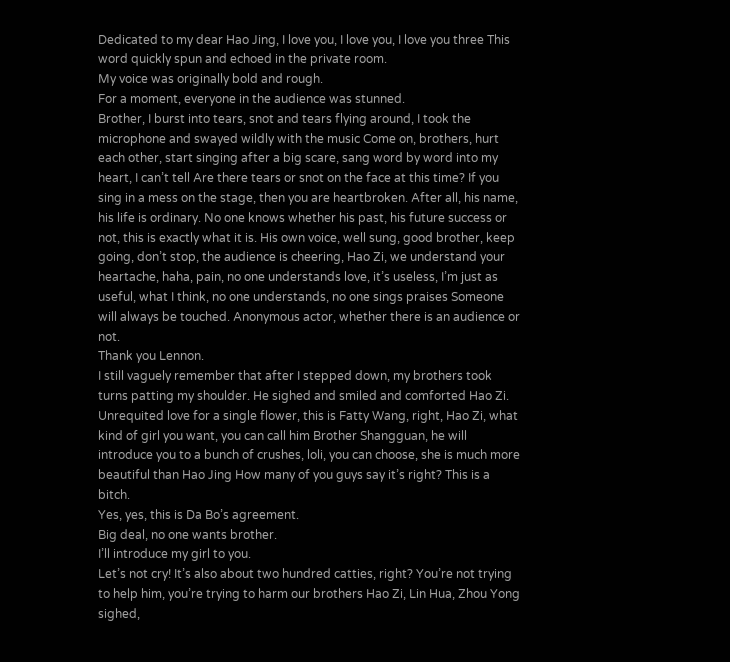Dedicated to my dear Hao Jing, I love you, I love you, I love you three This word quickly spun and echoed in the private room.
My voice was originally bold and rough.
For a moment, everyone in the audience was stunned.
Brother, I burst into tears, snot and tears flying around, I took the microphone and swayed wildly with the music Come on, brothers, hurt each other, start singing after a big scare, sang word by word into my heart, I can’t tell Are there tears or snot on the face at this time? If you sing in a mess on the stage, then you are heartbroken. After all, his name, his life is ordinary. No one knows whether his past, his future success or not, this is exactly what it is. His own voice, well sung, good brother, keep going, don’t stop, the audience is cheering, Hao Zi, we understand your heartache, haha, pain, no one understands love, it’s useless, I’m just as useful, what I think, no one understands, no one sings praises Someone will always be touched. Anonymous actor, whether there is an audience or not.
Thank you Lennon.
I still vaguely remember that after I stepped down, my brothers took turns patting my shoulder. He sighed and smiled and comforted Hao Zi.
Unrequited love for a single flower, this is Fatty Wang, right, Hao Zi, what kind of girl you want, you can call him Brother Shangguan, he will introduce you to a bunch of crushes, loli, you can choose, she is much more beautiful than Hao Jing How many of you guys say it’s right? This is a bitch.
Yes, yes, this is Da Bo’s agreement.
Big deal, no one wants brother.
I’ll introduce my girl to you.
Let’s not cry! It’s also about two hundred catties, right? You’re not trying to help him, you’re trying to harm our brothers Hao Zi, Lin Hua, Zhou Yong sighed,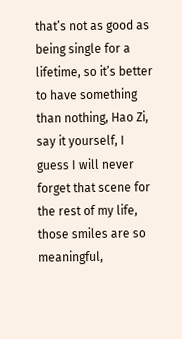that’s not as good as being single for a lifetime, so it’s better to have something than nothing, Hao Zi, say it yourself, I guess I will never forget that scene for the rest of my life, those smiles are so meaningful,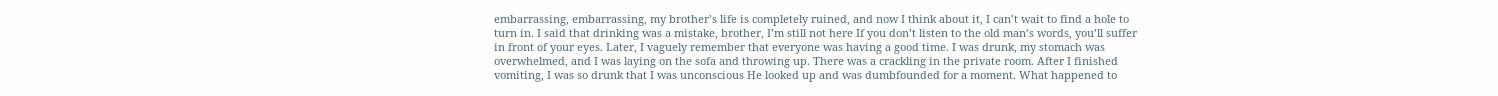embarrassing, embarrassing, my brother’s life is completely ruined, and now I think about it, I can’t wait to find a hole to turn in. I said that drinking was a mistake, brother, I’m still not here If you don’t listen to the old man’s words, you’ll suffer in front of your eyes. Later, I vaguely remember that everyone was having a good time. I was drunk, my stomach was overwhelmed, and I was laying on the sofa and throwing up. There was a crackling in the private room. After I finished vomiting, I was so drunk that I was unconscious He looked up and was dumbfounded for a moment. What happened to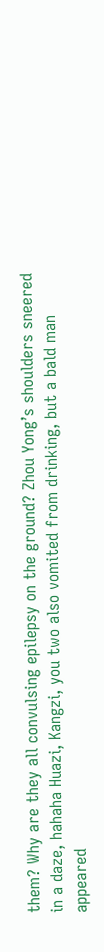them? Why are they all convulsing epilepsy on the ground? Zhou Yong’s shoulders sneered in a daze, hahaha Huazi, Kangzi, you two also vomited from drinking, but a bald man appeared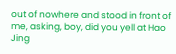out of nowhere and stood in front of me, asking, boy, did you yell at Hao Jing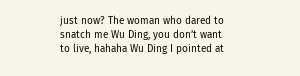just now? The woman who dared to snatch me Wu Ding, you don’t want to live, hahaha Wu Ding I pointed at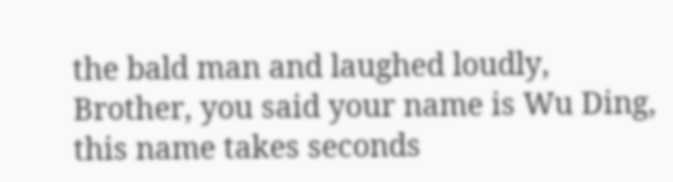the bald man and laughed loudly, Brother, you said your name is Wu Ding, this name takes seconds